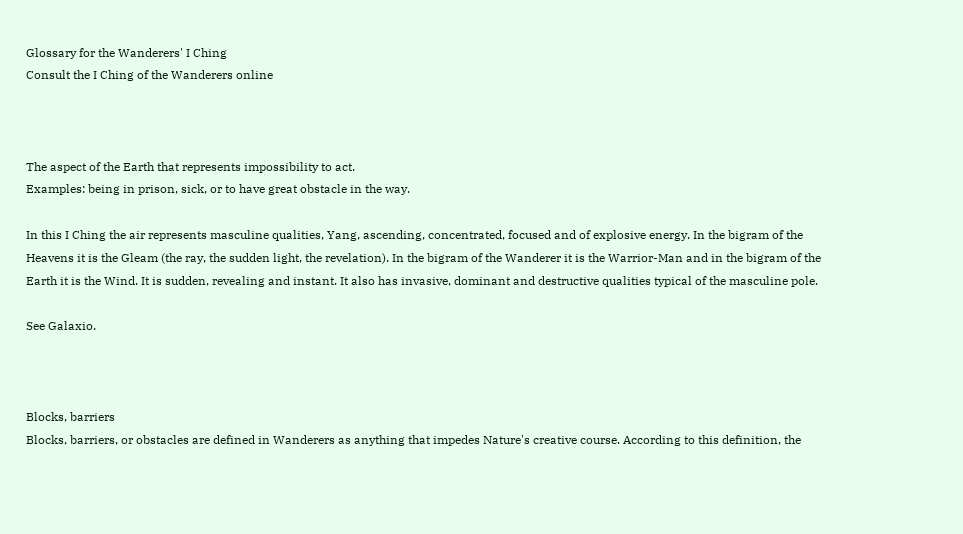Glossary for the Wanderers' I Ching
Consult the I Ching of the Wanderers online



The aspect of the Earth that represents impossibility to act.
Examples: being in prison, sick, or to have great obstacle in the way.

In this I Ching the air represents masculine qualities, Yang, ascending, concentrated, focused and of explosive energy. In the bigram of the Heavens it is the Gleam (the ray, the sudden light, the revelation). In the bigram of the Wanderer it is the Warrior-Man and in the bigram of the Earth it is the Wind. It is sudden, revealing and instant. It also has invasive, dominant and destructive qualities typical of the masculine pole.

See Galaxio.



Blocks, barriers
Blocks, barriers, or obstacles are defined in Wanderers as anything that impedes Nature's creative course. According to this definition, the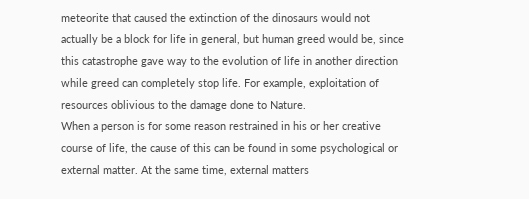meteorite that caused the extinction of the dinosaurs would not actually be a block for life in general, but human greed would be, since this catastrophe gave way to the evolution of life in another direction while greed can completely stop life. For example, exploitation of resources oblivious to the damage done to Nature.
When a person is for some reason restrained in his or her creative course of life, the cause of this can be found in some psychological or external matter. At the same time, external matters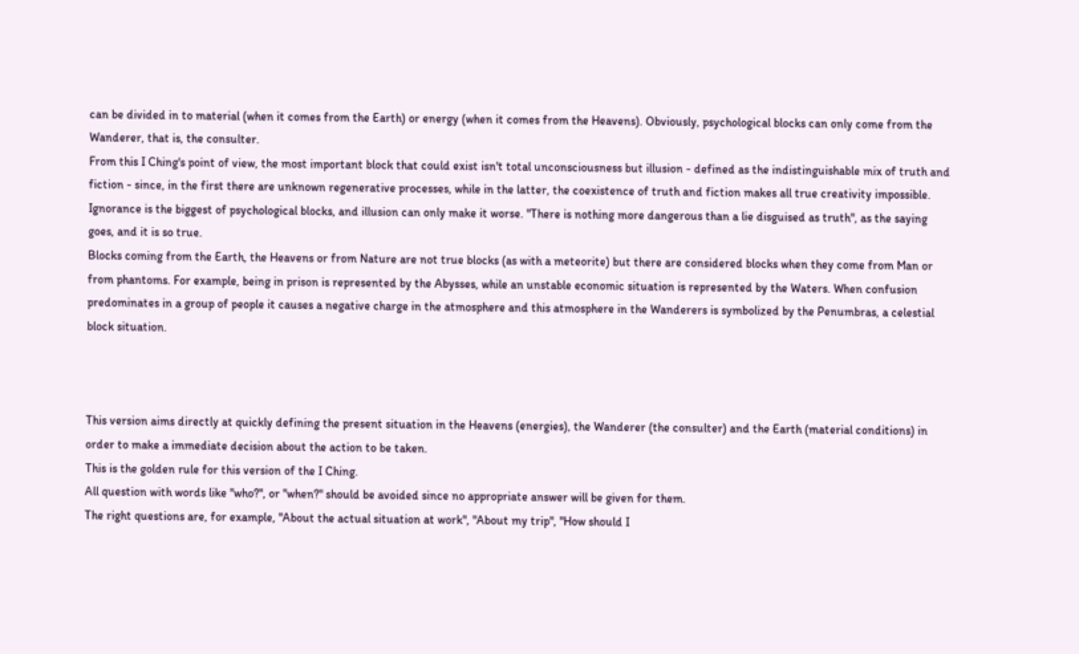can be divided in to material (when it comes from the Earth) or energy (when it comes from the Heavens). Obviously, psychological blocks can only come from the Wanderer, that is, the consulter.
From this I Ching's point of view, the most important block that could exist isn't total unconsciousness but illusion - defined as the indistinguishable mix of truth and fiction - since, in the first there are unknown regenerative processes, while in the latter, the coexistence of truth and fiction makes all true creativity impossible.
Ignorance is the biggest of psychological blocks, and illusion can only make it worse. "There is nothing more dangerous than a lie disguised as truth", as the saying goes, and it is so true.
Blocks coming from the Earth, the Heavens or from Nature are not true blocks (as with a meteorite) but there are considered blocks when they come from Man or from phantoms. For example, being in prison is represented by the Abysses, while an unstable economic situation is represented by the Waters. When confusion predominates in a group of people it causes a negative charge in the atmosphere and this atmosphere in the Wanderers is symbolized by the Penumbras, a celestial block situation.



This version aims directly at quickly defining the present situation in the Heavens (energies), the Wanderer (the consulter) and the Earth (material conditions) in order to make a immediate decision about the action to be taken.
This is the golden rule for this version of the I Ching.
All question with words like "who?", or "when?" should be avoided since no appropriate answer will be given for them.
The right questions are, for example, "About the actual situation at work", "About my trip", "How should I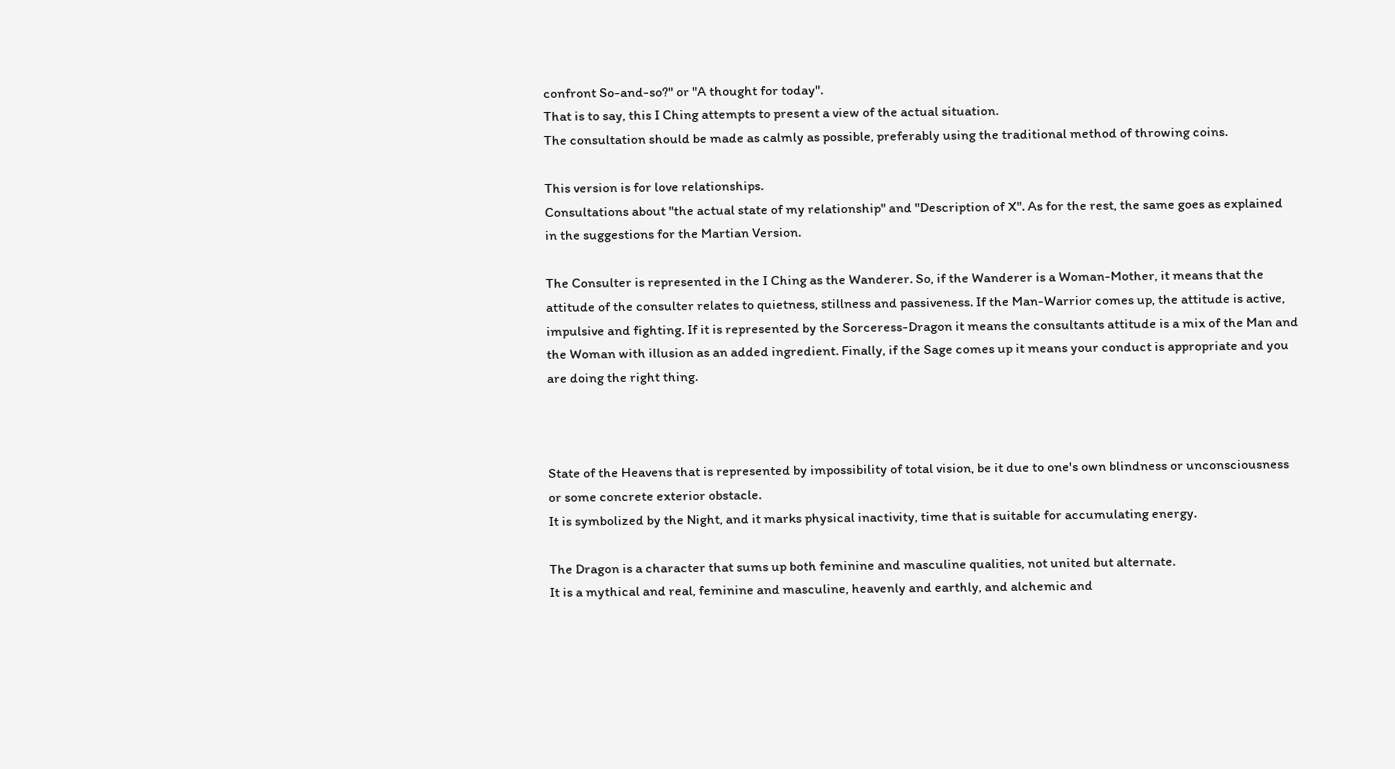confront So-and-so?" or "A thought for today".
That is to say, this I Ching attempts to present a view of the actual situation.
The consultation should be made as calmly as possible, preferably using the traditional method of throwing coins.

This version is for love relationships.
Consultations about "the actual state of my relationship" and "Description of X". As for the rest, the same goes as explained in the suggestions for the Martian Version.

The Consulter is represented in the I Ching as the Wanderer. So, if the Wanderer is a Woman-Mother, it means that the attitude of the consulter relates to quietness, stillness and passiveness. If the Man-Warrior comes up, the attitude is active, impulsive and fighting. If it is represented by the Sorceress-Dragon it means the consultants attitude is a mix of the Man and the Woman with illusion as an added ingredient. Finally, if the Sage comes up it means your conduct is appropriate and you are doing the right thing.



State of the Heavens that is represented by impossibility of total vision, be it due to one's own blindness or unconsciousness or some concrete exterior obstacle.
It is symbolized by the Night, and it marks physical inactivity, time that is suitable for accumulating energy.

The Dragon is a character that sums up both feminine and masculine qualities, not united but alternate.
It is a mythical and real, feminine and masculine, heavenly and earthly, and alchemic and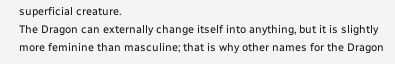superficial creature.
The Dragon can externally change itself into anything, but it is slightly more feminine than masculine; that is why other names for the Dragon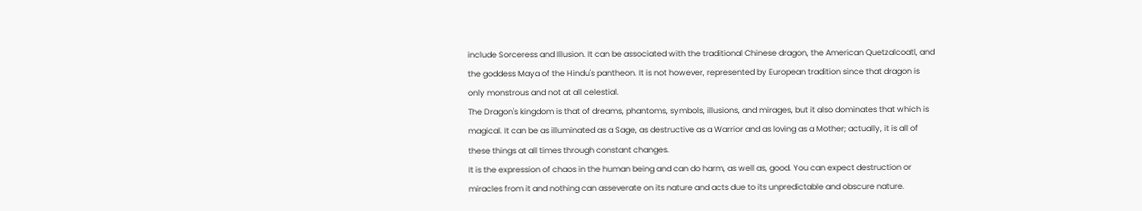include Sorceress and Illusion. It can be associated with the traditional Chinese dragon, the American Quetzalcoatl, and the goddess Maya of the Hindu's pantheon. It is not however, represented by European tradition since that dragon is only monstrous and not at all celestial.
The Dragon's kingdom is that of dreams, phantoms, symbols, illusions, and mirages, but it also dominates that which is magical. It can be as illuminated as a Sage, as destructive as a Warrior and as loving as a Mother; actually, it is all of these things at all times through constant changes.
It is the expression of chaos in the human being and can do harm, as well as, good. You can expect destruction or miracles from it and nothing can asseverate on its nature and acts due to its unpredictable and obscure nature.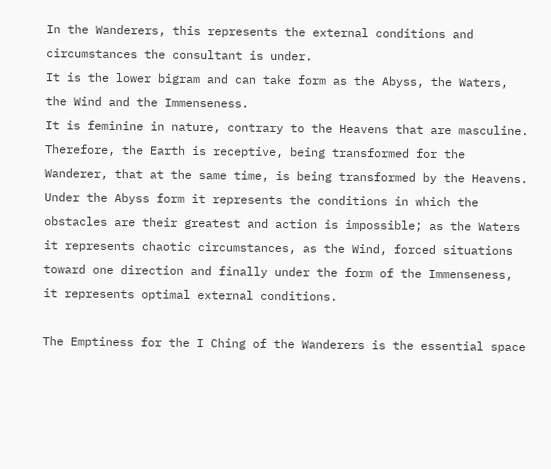In the Wanderers, this represents the external conditions and circumstances the consultant is under.
It is the lower bigram and can take form as the Abyss, the Waters, the Wind and the Immenseness.
It is feminine in nature, contrary to the Heavens that are masculine. Therefore, the Earth is receptive, being transformed for the Wanderer, that at the same time, is being transformed by the Heavens.
Under the Abyss form it represents the conditions in which the obstacles are their greatest and action is impossible; as the Waters it represents chaotic circumstances, as the Wind, forced situations toward one direction and finally under the form of the Immenseness, it represents optimal external conditions.

The Emptiness for the I Ching of the Wanderers is the essential space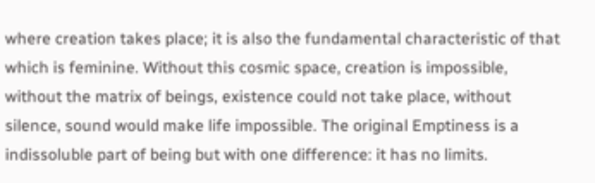where creation takes place; it is also the fundamental characteristic of that which is feminine. Without this cosmic space, creation is impossible, without the matrix of beings, existence could not take place, without silence, sound would make life impossible. The original Emptiness is a indissoluble part of being but with one difference: it has no limits.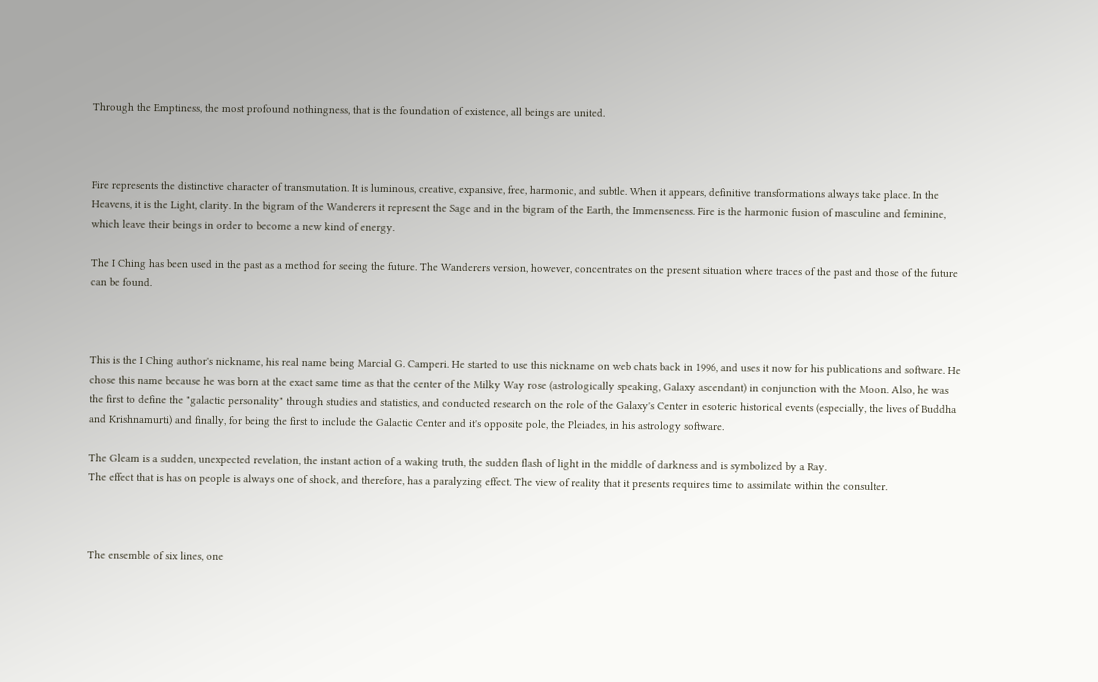Through the Emptiness, the most profound nothingness, that is the foundation of existence, all beings are united.



Fire represents the distinctive character of transmutation. It is luminous, creative, expansive, free, harmonic, and subtle. When it appears, definitive transformations always take place. In the Heavens, it is the Light, clarity. In the bigram of the Wanderers it represent the Sage and in the bigram of the Earth, the Immenseness. Fire is the harmonic fusion of masculine and feminine, which leave their beings in order to become a new kind of energy.

The I Ching has been used in the past as a method for seeing the future. The Wanderers version, however, concentrates on the present situation where traces of the past and those of the future can be found.



This is the I Ching author's nickname, his real name being Marcial G. Camperi. He started to use this nickname on web chats back in 1996, and uses it now for his publications and software. He chose this name because he was born at the exact same time as that the center of the Milky Way rose (astrologically speaking, Galaxy ascendant) in conjunction with the Moon. Also, he was the first to define the "galactic personality" through studies and statistics, and conducted research on the role of the Galaxy's Center in esoteric historical events (especially, the lives of Buddha and Krishnamurti) and finally, for being the first to include the Galactic Center and it's opposite pole, the Pleiades, in his astrology software.

The Gleam is a sudden, unexpected revelation, the instant action of a waking truth, the sudden flash of light in the middle of darkness and is symbolized by a Ray.
The effect that is has on people is always one of shock, and therefore, has a paralyzing effect. The view of reality that it presents requires time to assimilate within the consulter.



The ensemble of six lines, one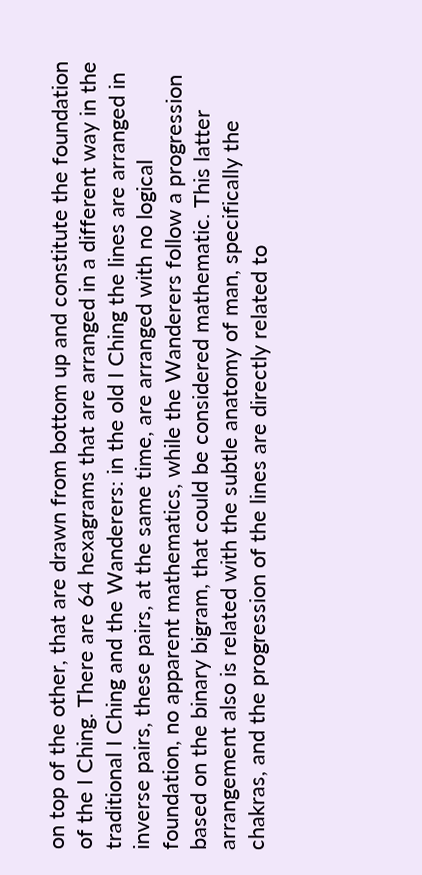on top of the other, that are drawn from bottom up and constitute the foundation of the I Ching. There are 64 hexagrams that are arranged in a different way in the traditional I Ching and the Wanderers: in the old I Ching the lines are arranged in inverse pairs, these pairs, at the same time, are arranged with no logical foundation, no apparent mathematics, while the Wanderers follow a progression based on the binary bigram, that could be considered mathematic. This latter arrangement also is related with the subtle anatomy of man, specifically the chakras, and the progression of the lines are directly related to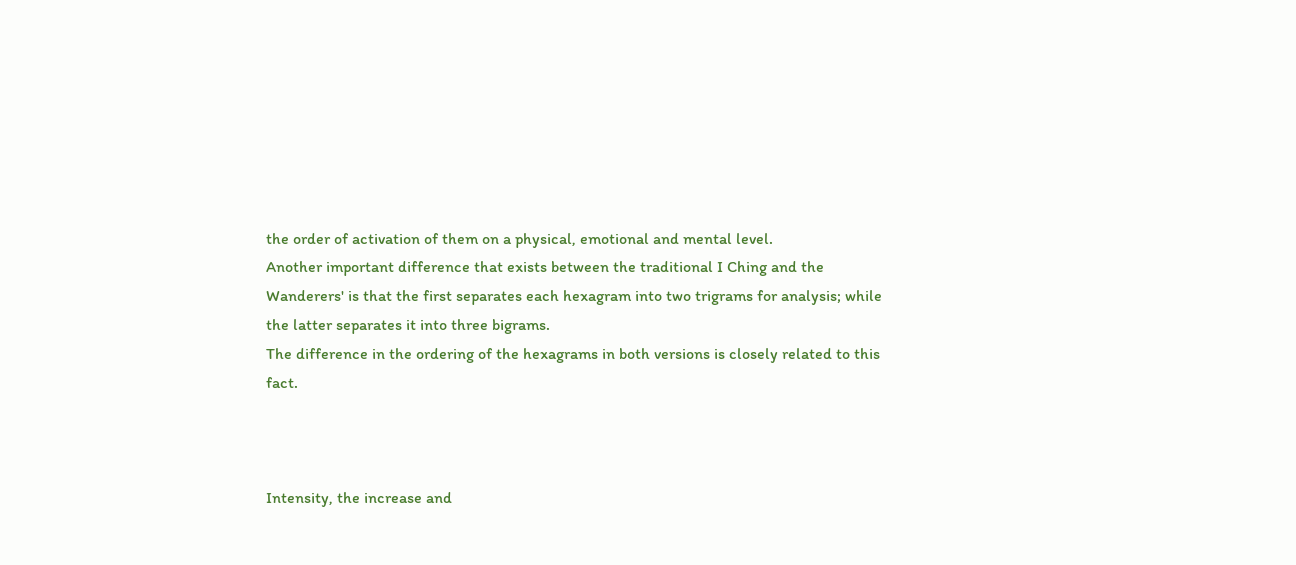the order of activation of them on a physical, emotional and mental level.
Another important difference that exists between the traditional I Ching and the Wanderers' is that the first separates each hexagram into two trigrams for analysis; while the latter separates it into three bigrams.
The difference in the ordering of the hexagrams in both versions is closely related to this fact.



Intensity, the increase and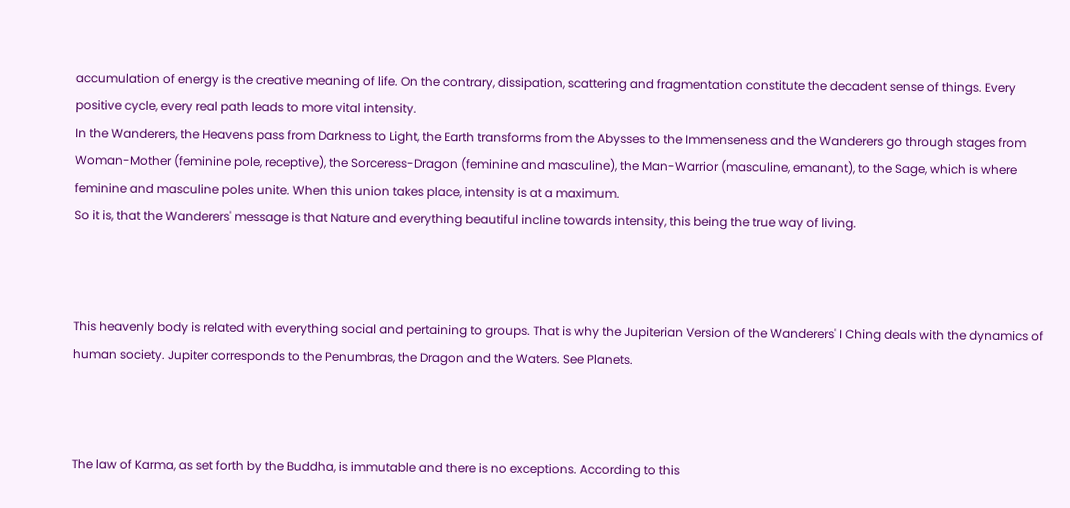accumulation of energy is the creative meaning of life. On the contrary, dissipation, scattering and fragmentation constitute the decadent sense of things. Every positive cycle, every real path leads to more vital intensity.
In the Wanderers, the Heavens pass from Darkness to Light, the Earth transforms from the Abysses to the Immenseness and the Wanderers go through stages from Woman-Mother (feminine pole, receptive), the Sorceress-Dragon (feminine and masculine), the Man-Warrior (masculine, emanant), to the Sage, which is where feminine and masculine poles unite. When this union takes place, intensity is at a maximum.
So it is, that the Wanderers' message is that Nature and everything beautiful incline towards intensity, this being the true way of living.



This heavenly body is related with everything social and pertaining to groups. That is why the Jupiterian Version of the Wanderers' I Ching deals with the dynamics of human society. Jupiter corresponds to the Penumbras, the Dragon and the Waters. See Planets.



The law of Karma, as set forth by the Buddha, is immutable and there is no exceptions. According to this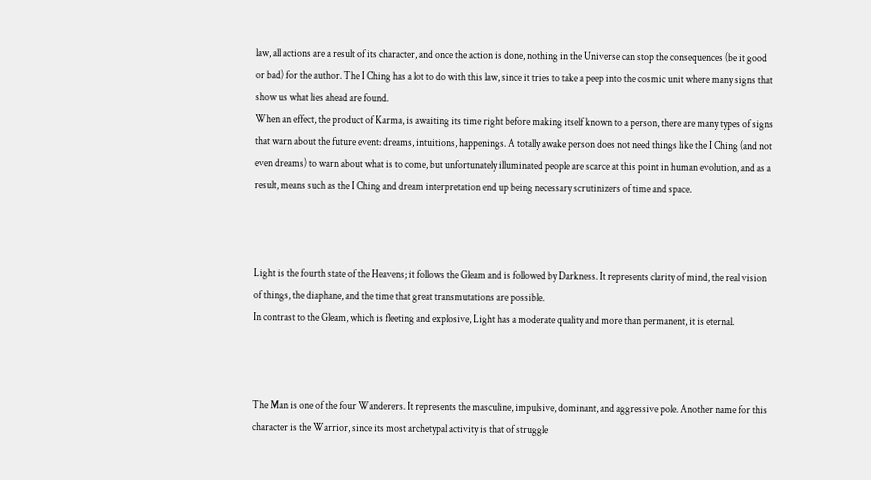law, all actions are a result of its character, and once the action is done, nothing in the Universe can stop the consequences (be it good or bad) for the author. The I Ching has a lot to do with this law, since it tries to take a peep into the cosmic unit where many signs that show us what lies ahead are found.
When an effect, the product of Karma, is awaiting its time right before making itself known to a person, there are many types of signs that warn about the future event: dreams, intuitions, happenings. A totally awake person does not need things like the I Ching (and not even dreams) to warn about what is to come, but unfortunately illuminated people are scarce at this point in human evolution, and as a result, means such as the I Ching and dream interpretation end up being necessary scrutinizers of time and space.



Light is the fourth state of the Heavens; it follows the Gleam and is followed by Darkness. It represents clarity of mind, the real vision of things, the diaphane, and the time that great transmutations are possible.
In contrast to the Gleam, which is fleeting and explosive, Light has a moderate quality and more than permanent, it is eternal.



The Man is one of the four Wanderers. It represents the masculine, impulsive, dominant, and aggressive pole. Another name for this character is the Warrior, since its most archetypal activity is that of struggle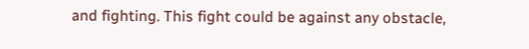and fighting. This fight could be against any obstacle,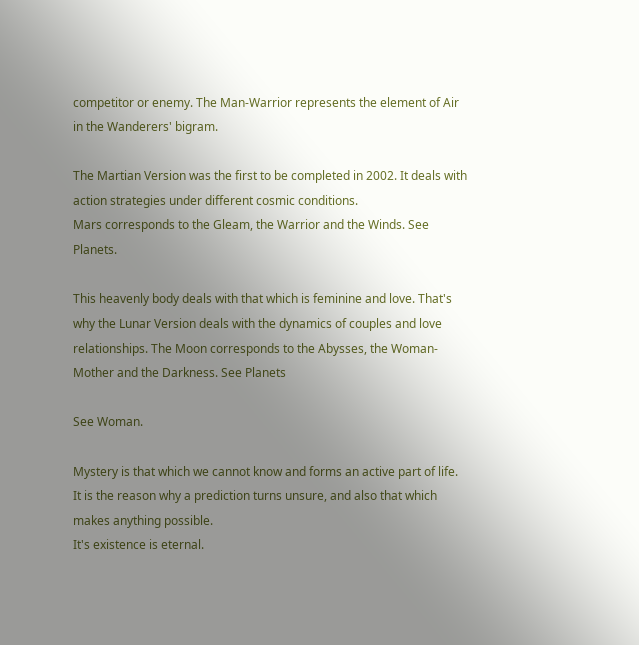competitor or enemy. The Man-Warrior represents the element of Air in the Wanderers' bigram.

The Martian Version was the first to be completed in 2002. It deals with action strategies under different cosmic conditions.
Mars corresponds to the Gleam, the Warrior and the Winds. See Planets.

This heavenly body deals with that which is feminine and love. That's why the Lunar Version deals with the dynamics of couples and love relationships. The Moon corresponds to the Abysses, the Woman-Mother and the Darkness. See Planets

See Woman.

Mystery is that which we cannot know and forms an active part of life.
It is the reason why a prediction turns unsure, and also that which makes anything possible.
It's existence is eternal.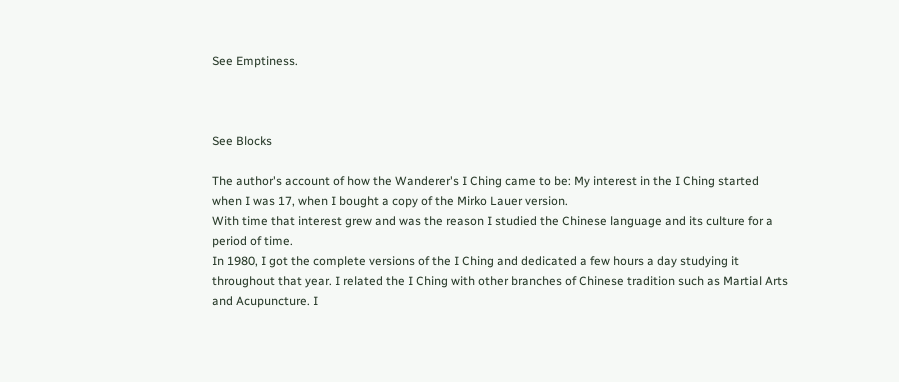See Emptiness.



See Blocks

The author's account of how the Wanderer's I Ching came to be: My interest in the I Ching started when I was 17, when I bought a copy of the Mirko Lauer version.
With time that interest grew and was the reason I studied the Chinese language and its culture for a period of time.
In 1980, I got the complete versions of the I Ching and dedicated a few hours a day studying it throughout that year. I related the I Ching with other branches of Chinese tradition such as Martial Arts and Acupuncture. I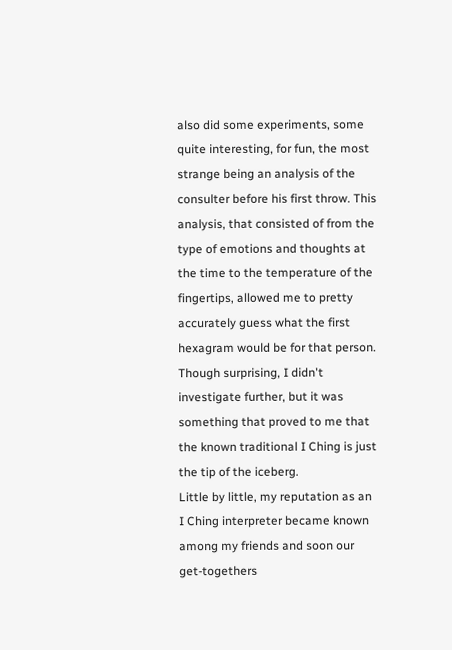also did some experiments, some quite interesting, for fun, the most strange being an analysis of the consulter before his first throw. This analysis, that consisted of from the type of emotions and thoughts at the time to the temperature of the fingertips, allowed me to pretty accurately guess what the first hexagram would be for that person. Though surprising, I didn't investigate further, but it was something that proved to me that the known traditional I Ching is just the tip of the iceberg.
Little by little, my reputation as an I Ching interpreter became known among my friends and soon our get-togethers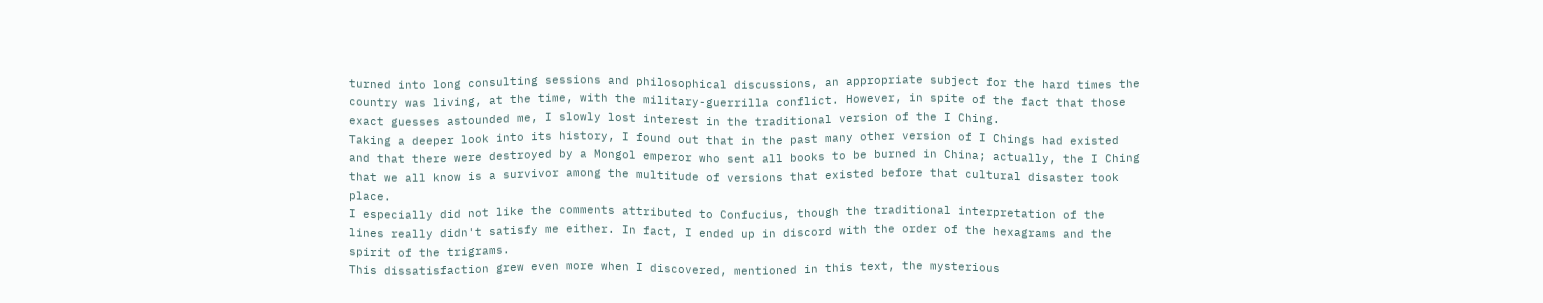turned into long consulting sessions and philosophical discussions, an appropriate subject for the hard times the country was living, at the time, with the military-guerrilla conflict. However, in spite of the fact that those exact guesses astounded me, I slowly lost interest in the traditional version of the I Ching.
Taking a deeper look into its history, I found out that in the past many other version of I Chings had existed and that there were destroyed by a Mongol emperor who sent all books to be burned in China; actually, the I Ching that we all know is a survivor among the multitude of versions that existed before that cultural disaster took place.
I especially did not like the comments attributed to Confucius, though the traditional interpretation of the lines really didn't satisfy me either. In fact, I ended up in discord with the order of the hexagrams and the spirit of the trigrams.
This dissatisfaction grew even more when I discovered, mentioned in this text, the mysterious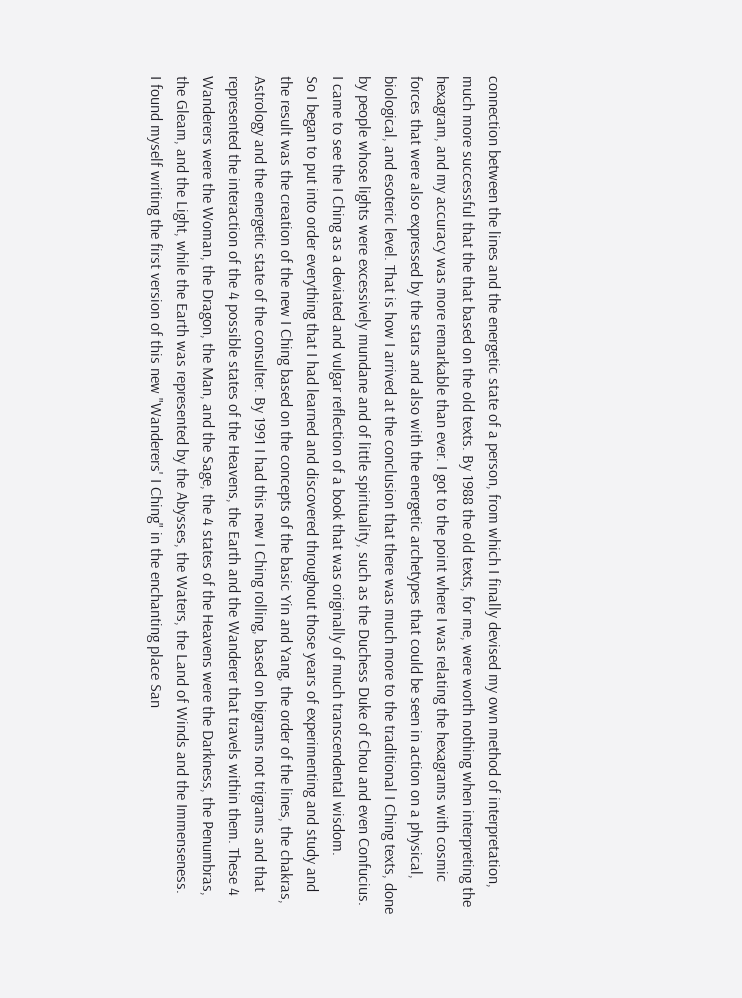connection between the lines and the energetic state of a person, from which I finally devised my own method of interpretation, much more successful that the that based on the old texts. By 1988 the old texts, for me, were worth nothing when interpreting the hexagram, and my accuracy was more remarkable than ever. I got to the point where I was relating the hexagrams with cosmic forces that were also expressed by the stars and also with the energetic archetypes that could be seen in action on a physical, biological, and esoteric level. That is how I arrived at the conclusion that there was much more to the traditional I Ching texts, done by people whose lights were excessively mundane and of little spirituality, such as the Duchess Duke of Chou and even Confucius.
I came to see the I Ching as a deviated and vulgar reflection of a book that was originally of much transcendental wisdom.
So I began to put into order everything that I had learned and discovered throughout those years of experimenting and study and the result was the creation of the new I Ching based on the concepts of the basic Yin and Yang, the order of the lines, the chakras, Astrology and the energetic state of the consulter. By 1991 I had this new I Ching rolling, based on bigrams not trigrams and that represented the interaction of the 4 possible states of the Heavens, the Earth and the Wanderer that travels within them. These 4 Wanderers were the Woman, the Dragon, the Man, and the Sage, the 4 states of the Heavens were the Darkness, the Penumbras, the Gleam, and the Light, while the Earth was represented by the Abysses, the Waters, the Land of Winds and the Immenseness.
I found myself writing the first version of this new "Wanderers' I Ching" in the enchanting place San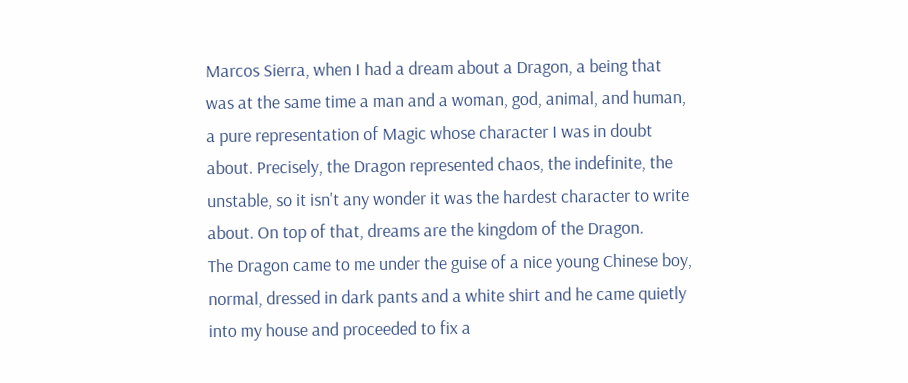Marcos Sierra, when I had a dream about a Dragon, a being that was at the same time a man and a woman, god, animal, and human, a pure representation of Magic whose character I was in doubt about. Precisely, the Dragon represented chaos, the indefinite, the unstable, so it isn't any wonder it was the hardest character to write about. On top of that, dreams are the kingdom of the Dragon.
The Dragon came to me under the guise of a nice young Chinese boy, normal, dressed in dark pants and a white shirt and he came quietly into my house and proceeded to fix a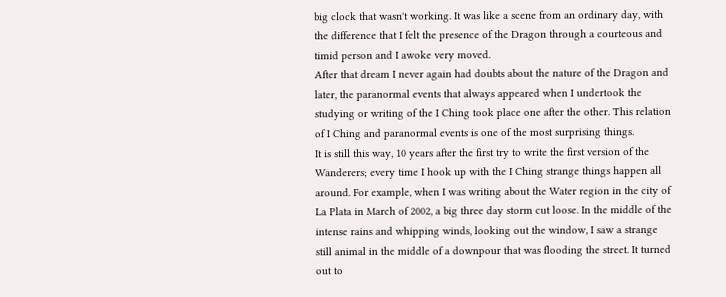big clock that wasn't working. It was like a scene from an ordinary day, with the difference that I felt the presence of the Dragon through a courteous and timid person and I awoke very moved.
After that dream I never again had doubts about the nature of the Dragon and later, the paranormal events that always appeared when I undertook the studying or writing of the I Ching took place one after the other. This relation of I Ching and paranormal events is one of the most surprising things.
It is still this way, 10 years after the first try to write the first version of the Wanderers; every time I hook up with the I Ching strange things happen all around. For example, when I was writing about the Water region in the city of La Plata in March of 2002, a big three day storm cut loose. In the middle of the intense rains and whipping winds, looking out the window, I saw a strange still animal in the middle of a downpour that was flooding the street. It turned out to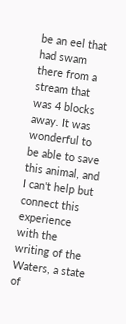be an eel that had swam there from a stream that was 4 blocks away. It was wonderful to be able to save this animal, and I can't help but connect this experience with the writing of the Waters, a state of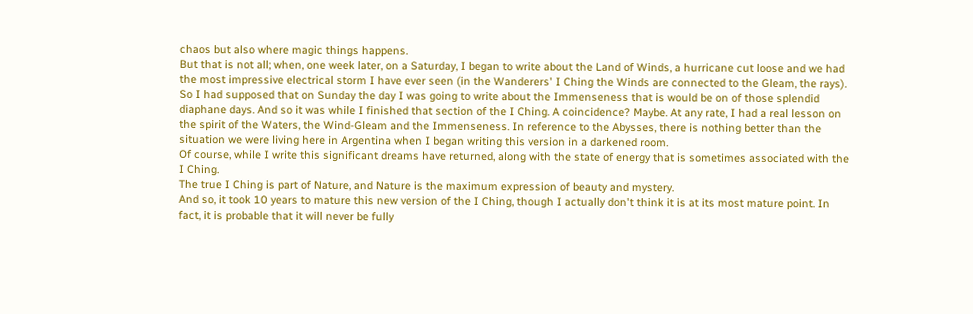chaos but also where magic things happens.
But that is not all; when, one week later, on a Saturday, I began to write about the Land of Winds, a hurricane cut loose and we had the most impressive electrical storm I have ever seen (in the Wanderers' I Ching the Winds are connected to the Gleam, the rays).
So I had supposed that on Sunday the day I was going to write about the Immenseness that is would be on of those splendid diaphane days. And so it was while I finished that section of the I Ching. A coincidence? Maybe. At any rate, I had a real lesson on the spirit of the Waters, the Wind-Gleam and the Immenseness. In reference to the Abysses, there is nothing better than the situation we were living here in Argentina when I began writing this version in a darkened room.
Of course, while I write this significant dreams have returned, along with the state of energy that is sometimes associated with the I Ching.
The true I Ching is part of Nature, and Nature is the maximum expression of beauty and mystery.
And so, it took 10 years to mature this new version of the I Ching, though I actually don't think it is at its most mature point. In fact, it is probable that it will never be fully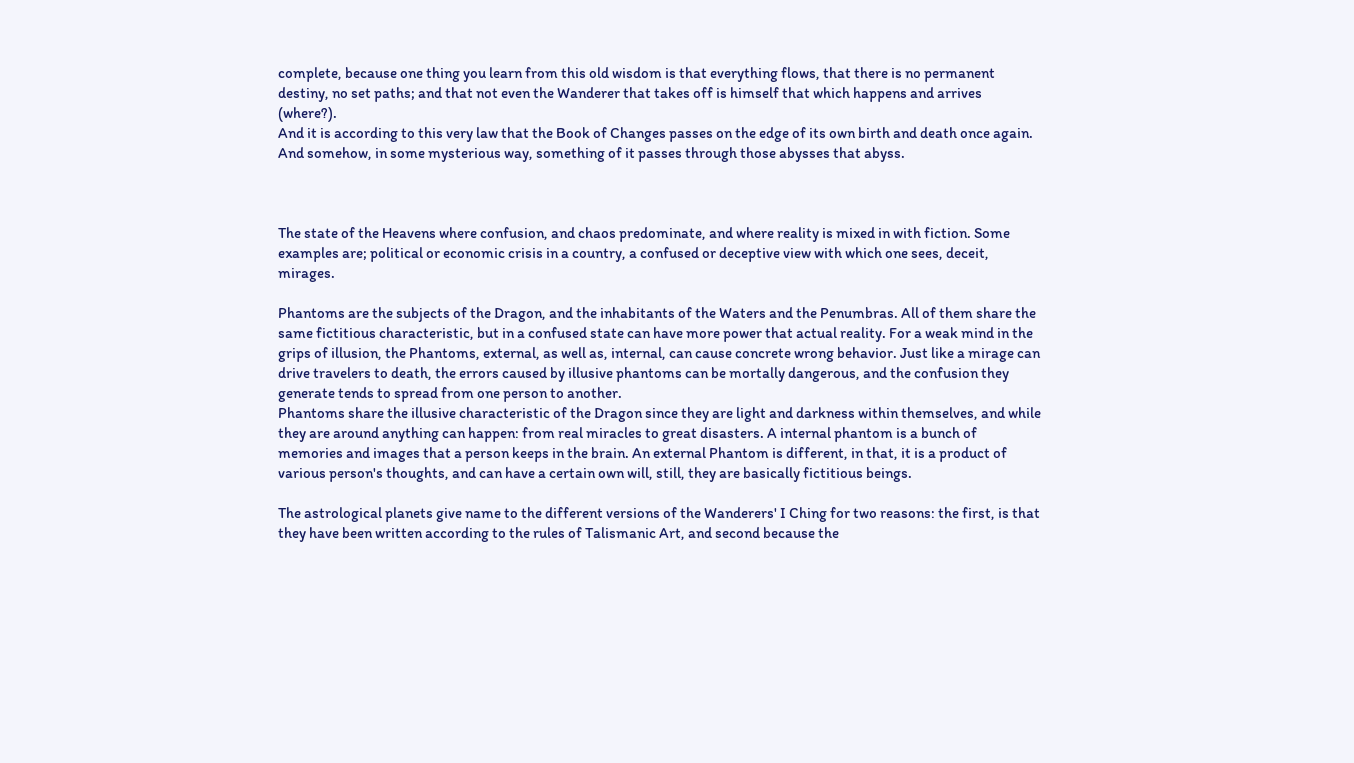complete, because one thing you learn from this old wisdom is that everything flows, that there is no permanent destiny, no set paths; and that not even the Wanderer that takes off is himself that which happens and arrives (where?).
And it is according to this very law that the Book of Changes passes on the edge of its own birth and death once again.
And somehow, in some mysterious way, something of it passes through those abysses that abyss.



The state of the Heavens where confusion, and chaos predominate, and where reality is mixed in with fiction. Some examples are; political or economic crisis in a country, a confused or deceptive view with which one sees, deceit, mirages.

Phantoms are the subjects of the Dragon, and the inhabitants of the Waters and the Penumbras. All of them share the same fictitious characteristic, but in a confused state can have more power that actual reality. For a weak mind in the grips of illusion, the Phantoms, external, as well as, internal, can cause concrete wrong behavior. Just like a mirage can drive travelers to death, the errors caused by illusive phantoms can be mortally dangerous, and the confusion they generate tends to spread from one person to another.
Phantoms share the illusive characteristic of the Dragon since they are light and darkness within themselves, and while they are around anything can happen: from real miracles to great disasters. A internal phantom is a bunch of memories and images that a person keeps in the brain. An external Phantom is different, in that, it is a product of various person's thoughts, and can have a certain own will, still, they are basically fictitious beings.

The astrological planets give name to the different versions of the Wanderers' I Ching for two reasons: the first, is that they have been written according to the rules of Talismanic Art, and second because the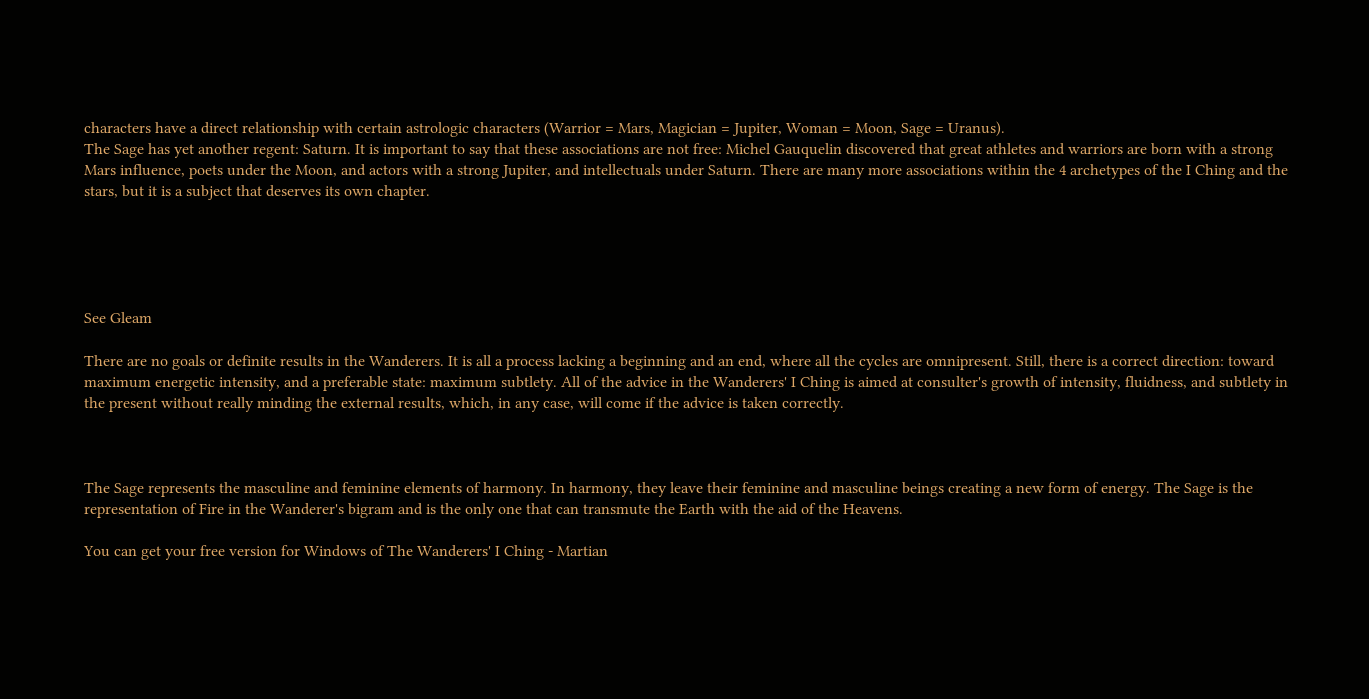characters have a direct relationship with certain astrologic characters (Warrior = Mars, Magician = Jupiter, Woman = Moon, Sage = Uranus).
The Sage has yet another regent: Saturn. It is important to say that these associations are not free: Michel Gauquelin discovered that great athletes and warriors are born with a strong Mars influence, poets under the Moon, and actors with a strong Jupiter, and intellectuals under Saturn. There are many more associations within the 4 archetypes of the I Ching and the stars, but it is a subject that deserves its own chapter.





See Gleam

There are no goals or definite results in the Wanderers. It is all a process lacking a beginning and an end, where all the cycles are omnipresent. Still, there is a correct direction: toward maximum energetic intensity, and a preferable state: maximum subtlety. All of the advice in the Wanderers' I Ching is aimed at consulter's growth of intensity, fluidness, and subtlety in the present without really minding the external results, which, in any case, will come if the advice is taken correctly.



The Sage represents the masculine and feminine elements of harmony. In harmony, they leave their feminine and masculine beings creating a new form of energy. The Sage is the representation of Fire in the Wanderer's bigram and is the only one that can transmute the Earth with the aid of the Heavens.

You can get your free version for Windows of The Wanderers' I Ching - Martian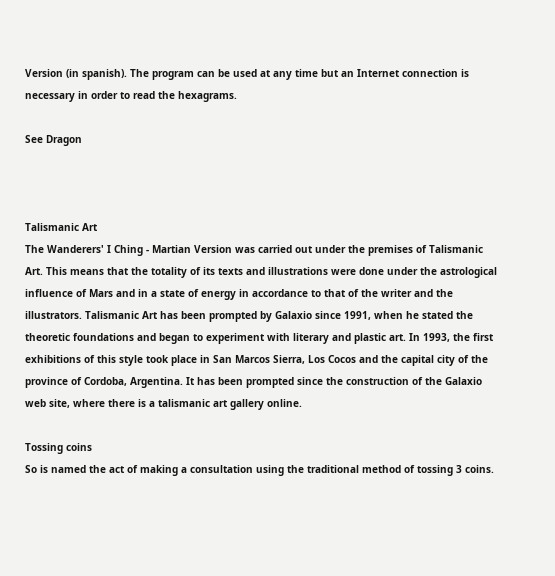Version (in spanish). The program can be used at any time but an Internet connection is necessary in order to read the hexagrams.

See Dragon



Talismanic Art
The Wanderers' I Ching - Martian Version was carried out under the premises of Talismanic Art. This means that the totality of its texts and illustrations were done under the astrological influence of Mars and in a state of energy in accordance to that of the writer and the illustrators. Talismanic Art has been prompted by Galaxio since 1991, when he stated the theoretic foundations and began to experiment with literary and plastic art. In 1993, the first exhibitions of this style took place in San Marcos Sierra, Los Cocos and the capital city of the province of Cordoba, Argentina. It has been prompted since the construction of the Galaxio web site, where there is a talismanic art gallery online.

Tossing coins
So is named the act of making a consultation using the traditional method of tossing 3 coins.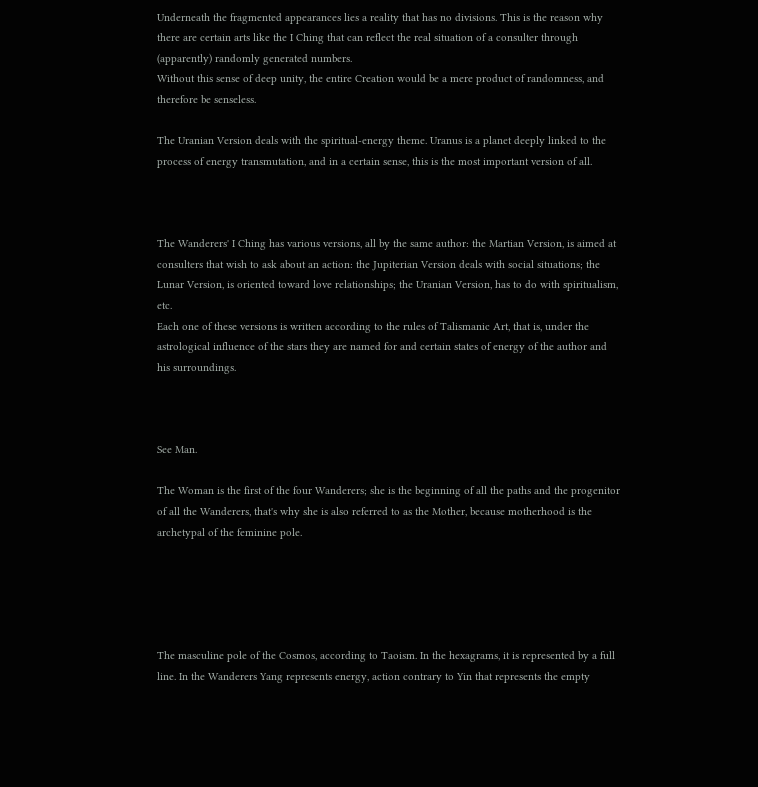Underneath the fragmented appearances lies a reality that has no divisions. This is the reason why there are certain arts like the I Ching that can reflect the real situation of a consulter through (apparently) randomly generated numbers.
Without this sense of deep unity, the entire Creation would be a mere product of randomness, and therefore be senseless.

The Uranian Version deals with the spiritual-energy theme. Uranus is a planet deeply linked to the process of energy transmutation, and in a certain sense, this is the most important version of all.



The Wanderers' I Ching has various versions, all by the same author: the Martian Version, is aimed at consulters that wish to ask about an action: the Jupiterian Version deals with social situations; the Lunar Version, is oriented toward love relationships; the Uranian Version, has to do with spiritualism, etc.
Each one of these versions is written according to the rules of Talismanic Art, that is, under the astrological influence of the stars they are named for and certain states of energy of the author and his surroundings.



See Man.

The Woman is the first of the four Wanderers; she is the beginning of all the paths and the progenitor of all the Wanderers, that's why she is also referred to as the Mother, because motherhood is the archetypal of the feminine pole.





The masculine pole of the Cosmos, according to Taoism. In the hexagrams, it is represented by a full line. In the Wanderers Yang represents energy, action contrary to Yin that represents the empty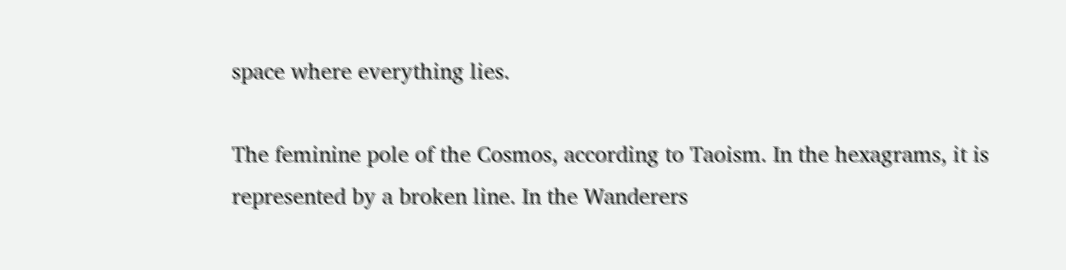space where everything lies.

The feminine pole of the Cosmos, according to Taoism. In the hexagrams, it is represented by a broken line. In the Wanderers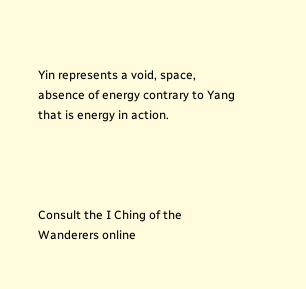Yin represents a void, space, absence of energy contrary to Yang that is energy in action.




Consult the I Ching of the Wanderers online